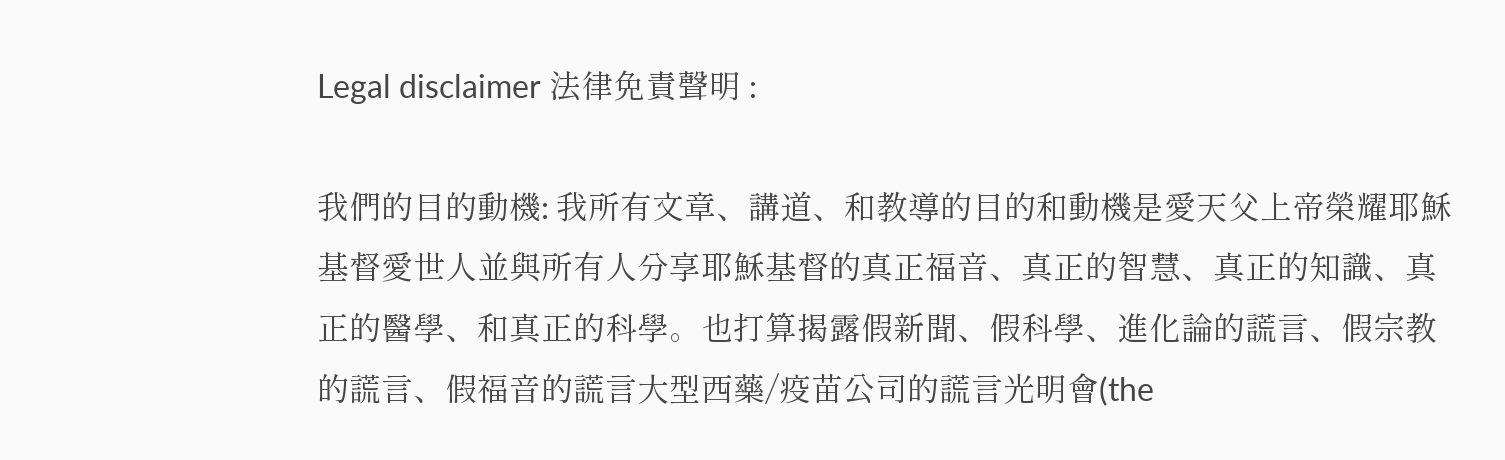Legal disclaimer 法律免責聲明 :

我們的目的動機: 我所有文章、講道、和教導的目的和動機是愛天父上帝榮耀耶穌基督愛世人並與所有人分享耶穌基督的真正福音、真正的智慧、真正的知識、真正的醫學、和真正的科學。也打算揭露假新聞、假科學、進化論的謊言、假宗教的謊言、假福音的謊言大型西藥/疫苗公司的謊言光明會(the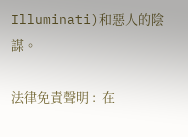Illuminati)和惡人的陰謀。

法律免責聲明 :  在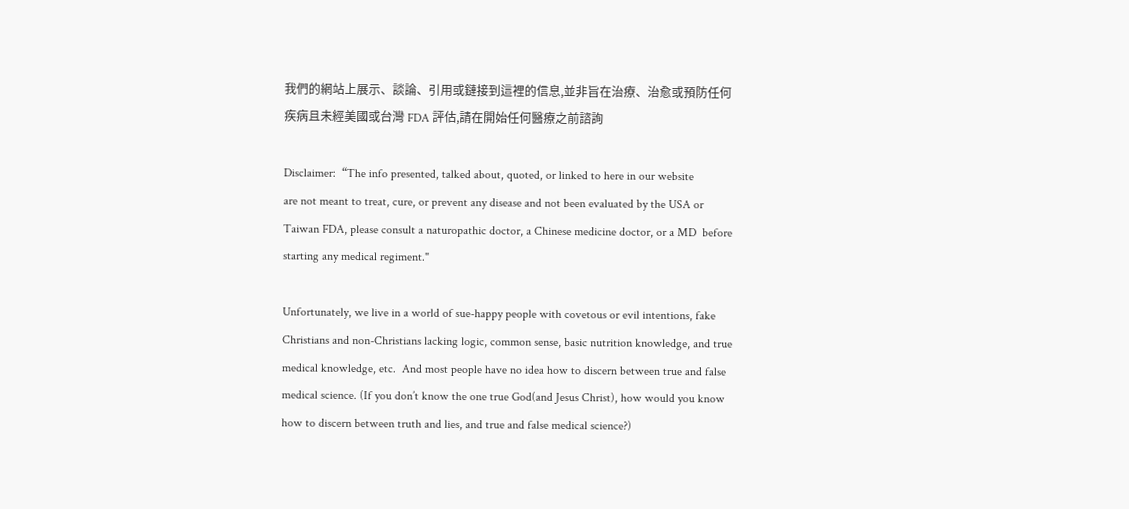我們的網站上展示、談論、引用或鏈接到這裡的信息,並非旨在治療、治愈或預防任何疾病且未經美國或台灣 FDA 評估,請在開始任何醫療之前諮詢

Disclaimer:  “The info presented, talked about, quoted, or linked to here in our website
are not meant to treat, cure, or prevent any disease and not been evaluated by the USA or Taiwan FDA, please consult a naturopathic doctor, a Chinese medicine doctor, or a MD  before starting any medical regiment."

Unfortunately, we live in a world of sue-happy people with covetous or evil intentions, fake Christians and non-Christians lacking logic, common sense, basic nutrition knowledge, and true medical knowledge, etc.  And most people have no idea how to discern between true and false medical science. (If you don’t know the one true God(and Jesus Christ), how would you know how to discern between truth and lies, and true and false medical science?)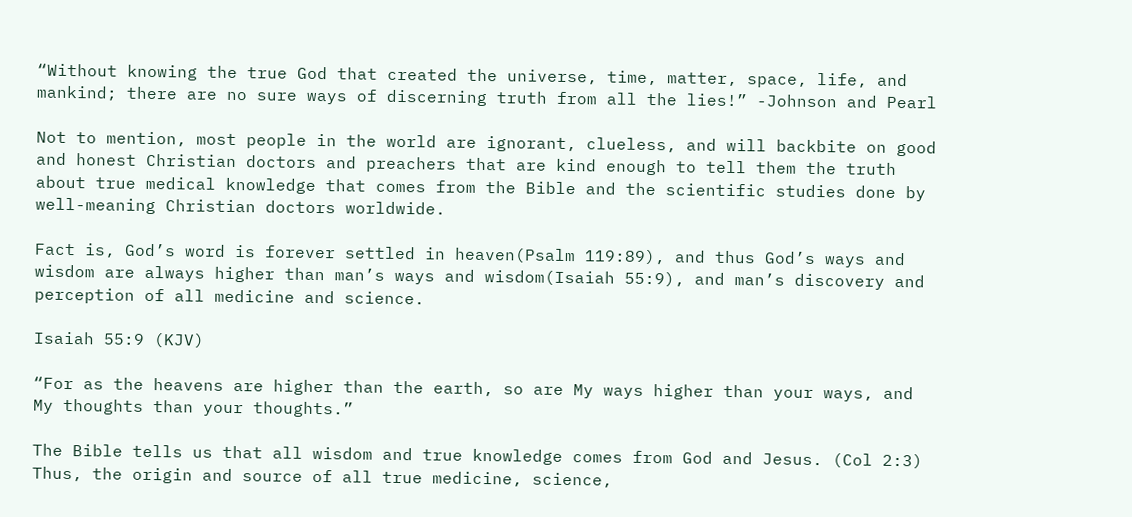“Without knowing the true God that created the universe, time, matter, space, life, and mankind; there are no sure ways of discerning truth from all the lies!” -Johnson and Pearl

Not to mention, most people in the world are ignorant, clueless, and will backbite on good and honest Christian doctors and preachers that are kind enough to tell them the truth about true medical knowledge that comes from the Bible and the scientific studies done by well-meaning Christian doctors worldwide.

Fact is, God’s word is forever settled in heaven(Psalm 119:89), and thus God’s ways and wisdom are always higher than man’s ways and wisdom(Isaiah 55:9), and man’s discovery and perception of all medicine and science.

Isaiah 55:9 (KJV)

“For as the heavens are higher than the earth, so are My ways higher than your ways, and My thoughts than your thoughts.”

The Bible tells us that all wisdom and true knowledge comes from God and Jesus. (Col 2:3)   Thus, the origin and source of all true medicine, science,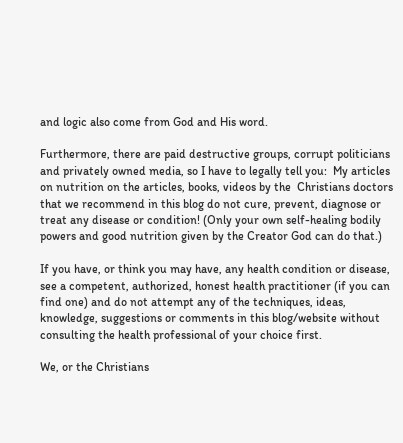and logic also come from God and His word.

Furthermore, there are paid destructive groups, corrupt politicians and privately owned media, so I have to legally tell you:  My articles on nutrition on the articles, books, videos by the  Christians doctors that we recommend in this blog do not cure, prevent, diagnose or treat any disease or condition! (Only your own self-healing bodily powers and good nutrition given by the Creator God can do that.)

If you have, or think you may have, any health condition or disease, see a competent, authorized, honest health practitioner (if you can find one) and do not attempt any of the techniques, ideas, knowledge, suggestions or comments in this blog/website without consulting the health professional of your choice first.

We, or the Christians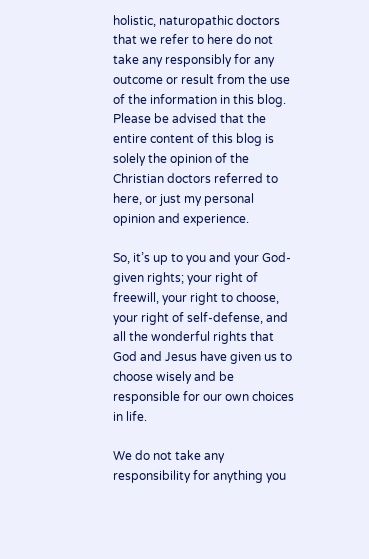holistic, naturopathic doctors that we refer to here do not take any responsibly for any outcome or result from the use of the information in this blog.  Please be advised that the entire content of this blog is solely the opinion of the Christian doctors referred to here, or just my personal opinion and experience.

So, it’s up to you and your God-given rights; your right of freewill, your right to choose, your right of self-defense, and all the wonderful rights that God and Jesus have given us to choose wisely and be responsible for our own choices in life.

We do not take any responsibility for anything you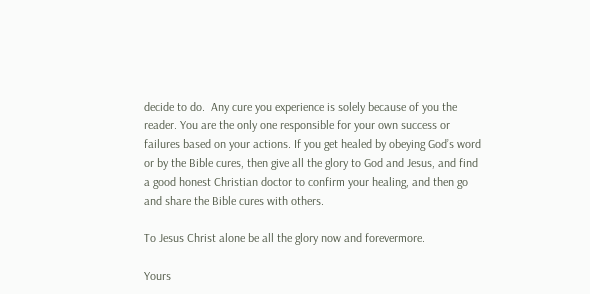decide to do.  Any cure you experience is solely because of you the reader. You are the only one responsible for your own success or failures based on your actions. If you get healed by obeying God’s word or by the Bible cures, then give all the glory to God and Jesus, and find a good honest Christian doctor to confirm your healing, and then go and share the Bible cures with others.

To Jesus Christ alone be all the glory now and forevermore.

Yours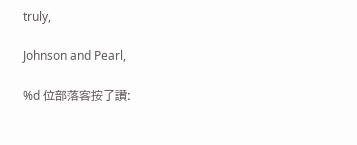truly,

Johnson and Pearl,

%d 位部落客按了讚: